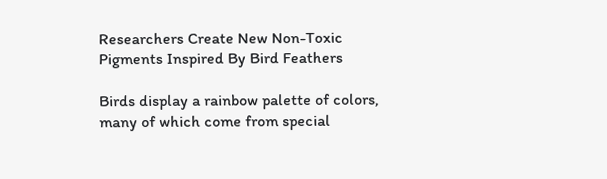Researchers Create New Non-Toxic Pigments Inspired By Bird Feathers

Birds display a rainbow palette of colors, many of which come from special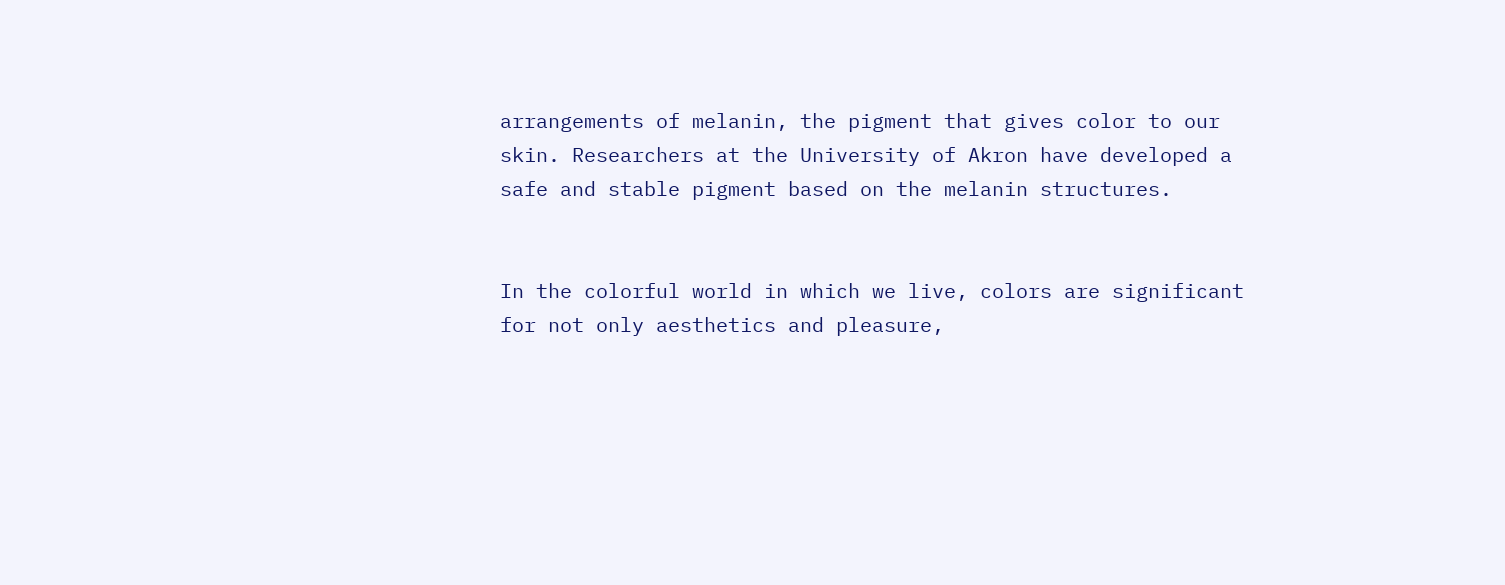arrangements of melanin, the pigment that gives color to our skin. Researchers at the University of Akron have developed a safe and stable pigment based on the melanin structures.


In the colorful world in which we live, colors are significant for not only aesthetics and pleasure,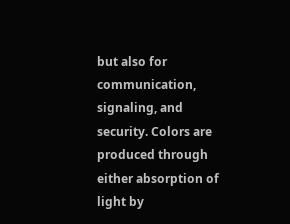but also for communication, signaling, and security. Colors are produced through either absorption of light by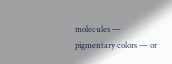molecules — pigmentary colors — or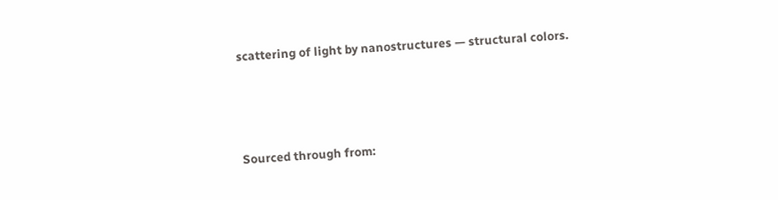scattering of light by nanostructures — structural colors.



Sourced through from: